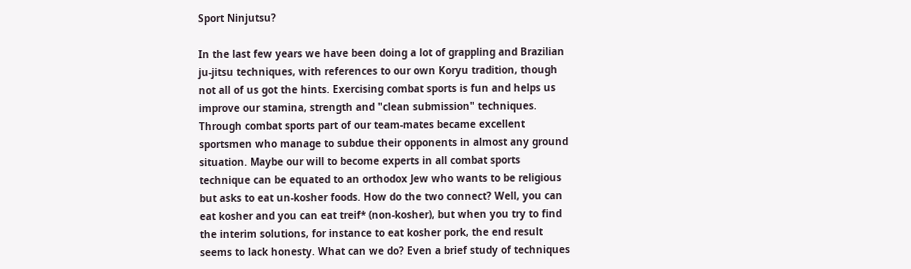Sport Ninjutsu?

In the last few years we have been doing a lot of grappling and Brazilian ju-jitsu techniques, with references to our own Koryu tradition, though not all of us got the hints. Exercising combat sports is fun and helps us improve our stamina, strength and "clean submission" techniques. Through combat sports part of our team-mates became excellent sportsmen who manage to subdue their opponents in almost any ground situation. Maybe our will to become experts in all combat sports technique can be equated to an orthodox Jew who wants to be religious but asks to eat un-kosher foods. How do the two connect? Well, you can eat kosher and you can eat treif* (non-kosher), but when you try to find the interim solutions, for instance to eat kosher pork, the end result seems to lack honesty. What can we do? Even a brief study of techniques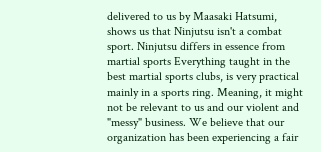delivered to us by Maasaki Hatsumi, shows us that Ninjutsu isn't a combat sport. Ninjutsu differs in essence from martial sports Everything taught in the best martial sports clubs, is very practical mainly in a sports ring. Meaning, it might not be relevant to us and our violent and "messy" business. We believe that our organization has been experiencing a fair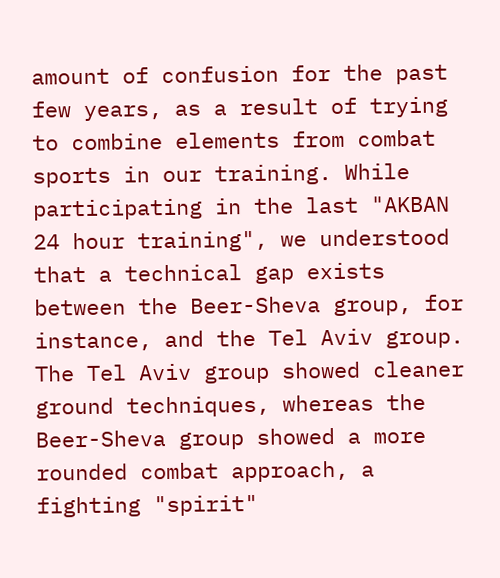amount of confusion for the past few years, as a result of trying to combine elements from combat sports in our training. While participating in the last "AKBAN 24 hour training", we understood that a technical gap exists between the Beer-Sheva group, for instance, and the Tel Aviv group. The Tel Aviv group showed cleaner ground techniques, whereas the Beer-Sheva group showed a more rounded combat approach, a fighting "spirit"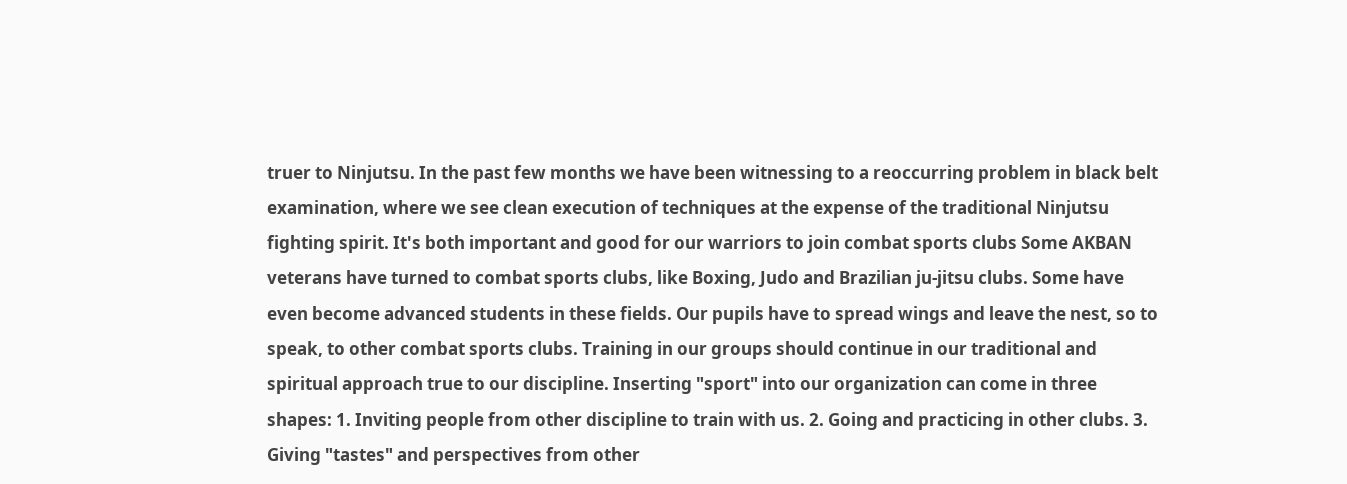truer to Ninjutsu. In the past few months we have been witnessing to a reoccurring problem in black belt examination, where we see clean execution of techniques at the expense of the traditional Ninjutsu fighting spirit. It's both important and good for our warriors to join combat sports clubs Some AKBAN veterans have turned to combat sports clubs, like Boxing, Judo and Brazilian ju-jitsu clubs. Some have even become advanced students in these fields. Our pupils have to spread wings and leave the nest, so to speak, to other combat sports clubs. Training in our groups should continue in our traditional and spiritual approach true to our discipline. Inserting "sport" into our organization can come in three shapes: 1. Inviting people from other discipline to train with us. 2. Going and practicing in other clubs. 3. Giving "tastes" and perspectives from other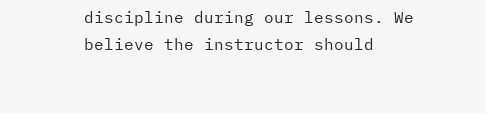discipline during our lessons. We believe the instructor should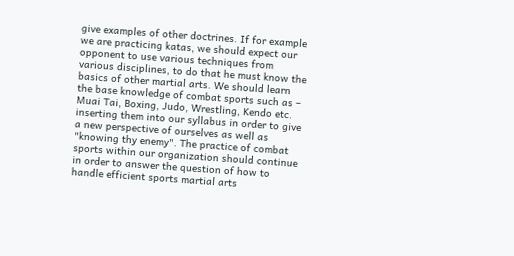give examples of other doctrines. If for example we are practicing katas, we should expect our opponent to use various techniques from various disciplines, to do that he must know the basics of other martial arts. We should learn the base knowledge of combat sports such as – Muai Tai, Boxing, Judo, Wrestling, Kendo etc. inserting them into our syllabus in order to give a new perspective of ourselves as well as "knowing thy enemy". The practice of combat sports within our organization should continue in order to answer the question of how to handle efficient sports martial arts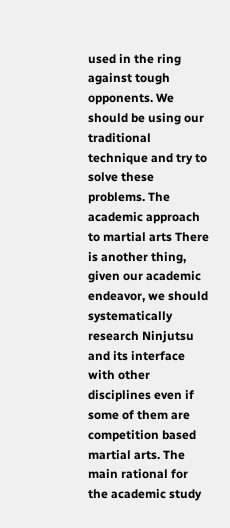used in the ring against tough opponents. We should be using our traditional technique and try to solve these problems. The academic approach to martial arts There is another thing, given our academic endeavor, we should systematically research Ninjutsu and its interface with other disciplines even if some of them are competition based martial arts. The main rational for the academic study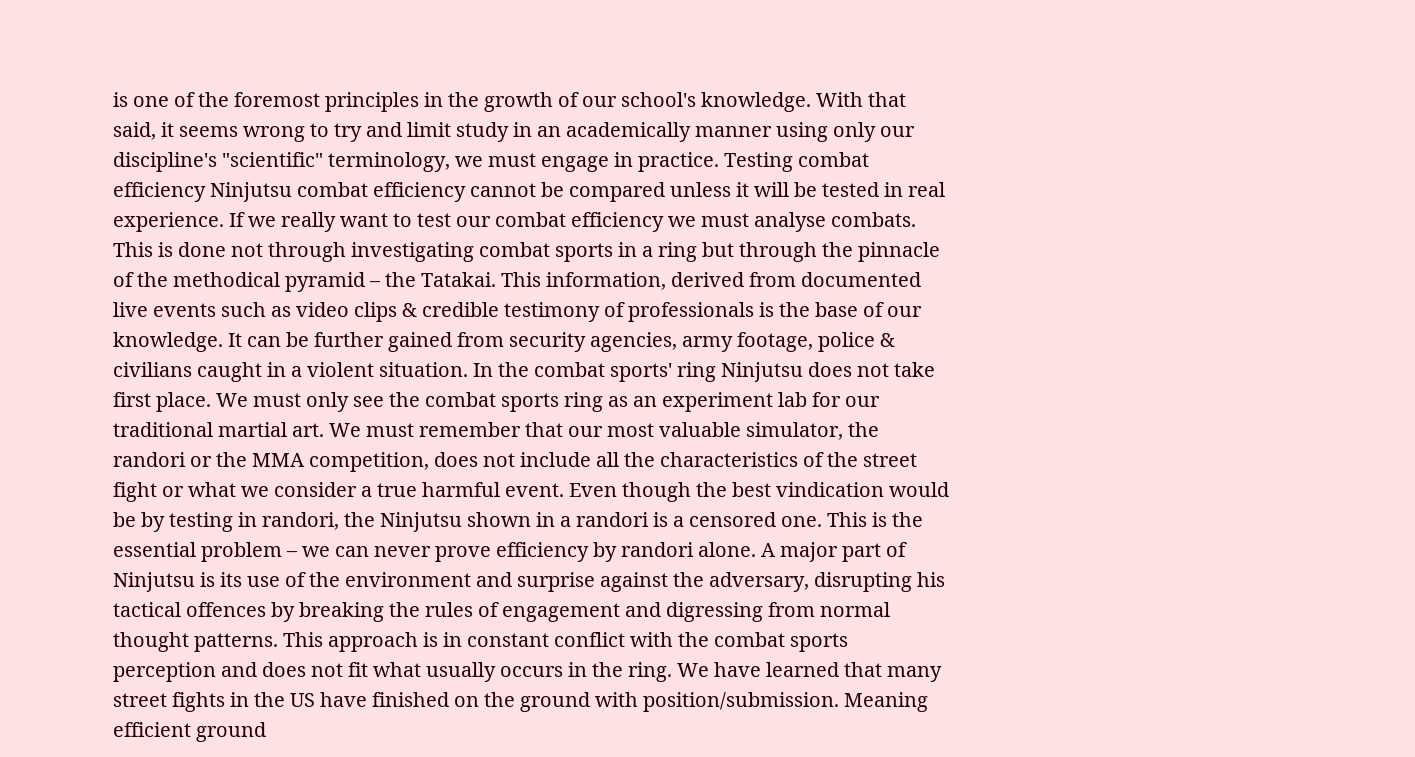is one of the foremost principles in the growth of our school's knowledge. With that said, it seems wrong to try and limit study in an academically manner using only our discipline's "scientific" terminology, we must engage in practice. Testing combat efficiency Ninjutsu combat efficiency cannot be compared unless it will be tested in real experience. If we really want to test our combat efficiency we must analyse combats. This is done not through investigating combat sports in a ring but through the pinnacle of the methodical pyramid – the Tatakai. This information, derived from documented live events such as video clips & credible testimony of professionals is the base of our knowledge. It can be further gained from security agencies, army footage, police & civilians caught in a violent situation. In the combat sports' ring Ninjutsu does not take first place. We must only see the combat sports ring as an experiment lab for our traditional martial art. We must remember that our most valuable simulator, the randori or the MMA competition, does not include all the characteristics of the street fight or what we consider a true harmful event. Even though the best vindication would be by testing in randori, the Ninjutsu shown in a randori is a censored one. This is the essential problem – we can never prove efficiency by randori alone. A major part of Ninjutsu is its use of the environment and surprise against the adversary, disrupting his tactical offences by breaking the rules of engagement and digressing from normal thought patterns. This approach is in constant conflict with the combat sports perception and does not fit what usually occurs in the ring. We have learned that many street fights in the US have finished on the ground with position/submission. Meaning efficient ground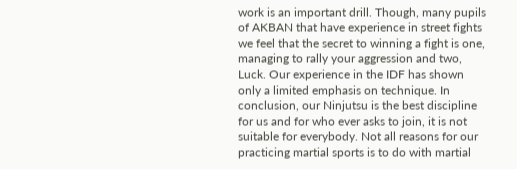work is an important drill. Though, many pupils of AKBAN that have experience in street fights we feel that the secret to winning a fight is one, managing to rally your aggression and two, Luck. Our experience in the IDF has shown only a limited emphasis on technique. In conclusion, our Ninjutsu is the best discipline for us and for who ever asks to join, it is not suitable for everybody. Not all reasons for our practicing martial sports is to do with martial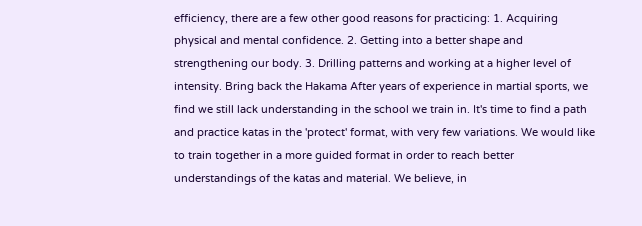efficiency, there are a few other good reasons for practicing: 1. Acquiring physical and mental confidence. 2. Getting into a better shape and strengthening our body. 3. Drilling patterns and working at a higher level of intensity. Bring back the Hakama After years of experience in martial sports, we find we still lack understanding in the school we train in. It's time to find a path and practice katas in the 'protect' format, with very few variations. We would like to train together in a more guided format in order to reach better understandings of the katas and material. We believe, in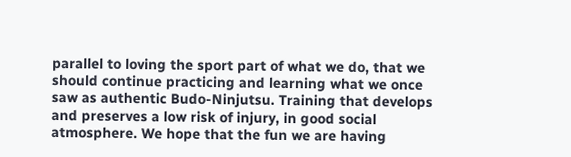parallel to loving the sport part of what we do, that we should continue practicing and learning what we once saw as authentic Budo-Ninjutsu. Training that develops and preserves a low risk of injury, in good social atmosphere. We hope that the fun we are having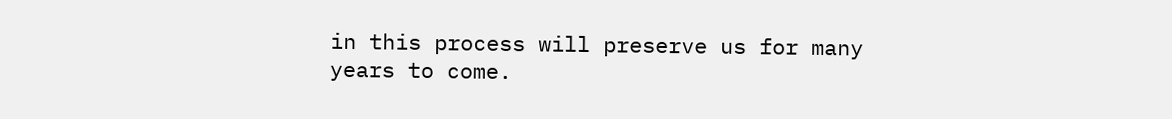in this process will preserve us for many years to come.